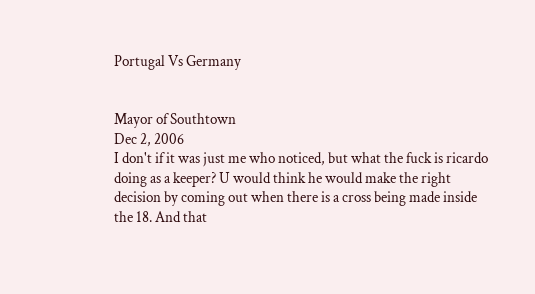Portugal Vs Germany


Mayor of Southtown
Dec 2, 2006
I don't if it was just me who noticed, but what the fuck is ricardo doing as a keeper? U would think he would make the right decision by coming out when there is a cross being made inside the 18. And that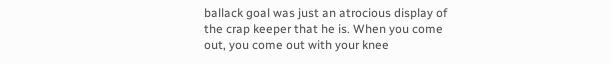ballack goal was just an atrocious display of the crap keeper that he is. When you come out, you come out with your knee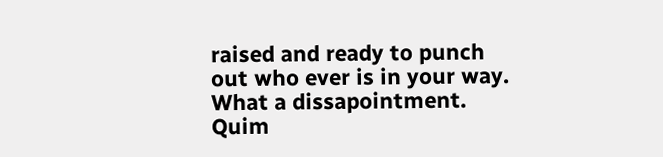raised and ready to punch out who ever is in your way. What a dissapointment. Quim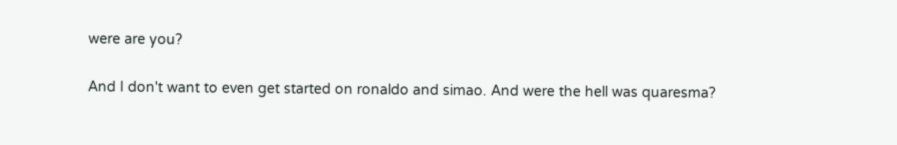were are you?

And I don't want to even get started on ronaldo and simao. And were the hell was quaresma?